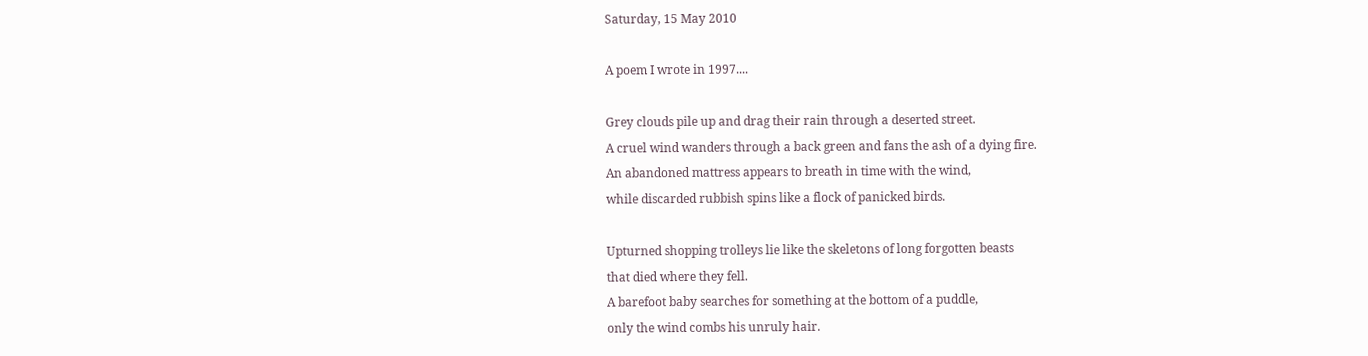Saturday, 15 May 2010

A poem I wrote in 1997....

Grey clouds pile up and drag their rain through a deserted street.
A cruel wind wanders through a back green and fans the ash of a dying fire.
An abandoned mattress appears to breath in time with the wind,
while discarded rubbish spins like a flock of panicked birds.

Upturned shopping trolleys lie like the skeletons of long forgotten beasts
that died where they fell.
A barefoot baby searches for something at the bottom of a puddle,
only the wind combs his unruly hair.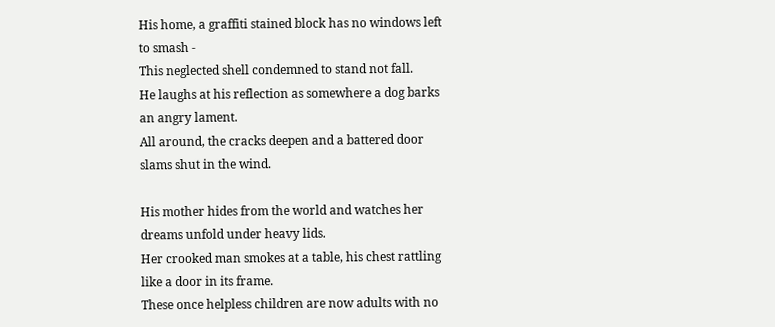His home, a graffiti stained block has no windows left to smash -
This neglected shell condemned to stand not fall.
He laughs at his reflection as somewhere a dog barks an angry lament.
All around, the cracks deepen and a battered door slams shut in the wind.

His mother hides from the world and watches her dreams unfold under heavy lids.
Her crooked man smokes at a table, his chest rattling like a door in its frame.
These once helpless children are now adults with no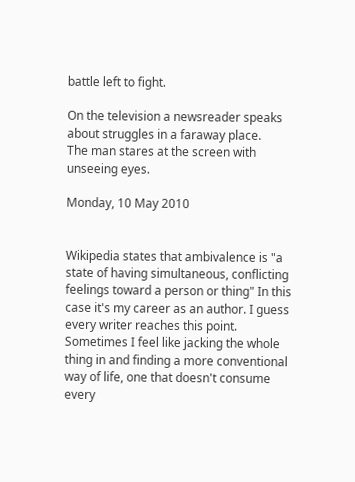battle left to fight.

On the television a newsreader speaks about struggles in a faraway place.
The man stares at the screen with unseeing eyes.

Monday, 10 May 2010


Wikipedia states that ambivalence is "a state of having simultaneous, conflicting feelings toward a person or thing" In this case it's my career as an author. I guess every writer reaches this point. Sometimes I feel like jacking the whole thing in and finding a more conventional way of life, one that doesn't consume every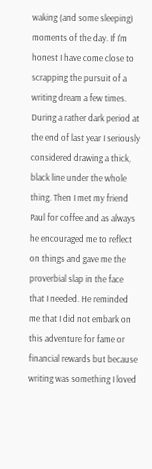waking (and some sleeping) moments of the day. If I'm honest I have come close to scrapping the pursuit of a writing dream a few times. During a rather dark period at the end of last year I seriously considered drawing a thick, black line under the whole thing. Then I met my friend Paul for coffee and as always he encouraged me to reflect on things and gave me the proverbial slap in the face that I needed. He reminded me that I did not embark on this adventure for fame or financial rewards but because writing was something I loved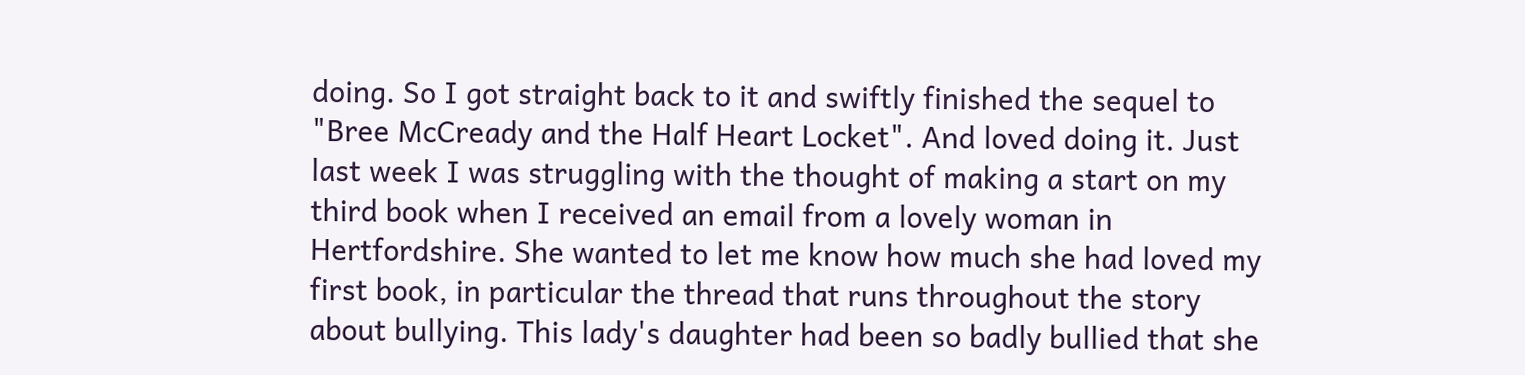doing. So I got straight back to it and swiftly finished the sequel to "Bree McCready and the Half Heart Locket". And loved doing it. Just last week I was struggling with the thought of making a start on my third book when I received an email from a lovely woman in Hertfordshire. She wanted to let me know how much she had loved my first book, in particular the thread that runs throughout the story about bullying. This lady's daughter had been so badly bullied that she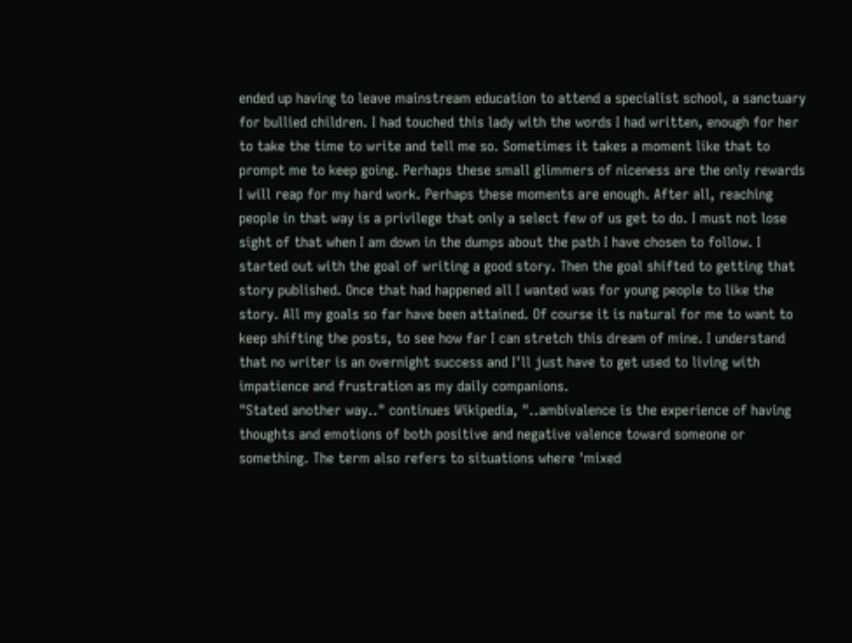ended up having to leave mainstream education to attend a specialist school, a sanctuary for bullied children. I had touched this lady with the words I had written, enough for her to take the time to write and tell me so. Sometimes it takes a moment like that to prompt me to keep going. Perhaps these small glimmers of niceness are the only rewards I will reap for my hard work. Perhaps these moments are enough. After all, reaching people in that way is a privilege that only a select few of us get to do. I must not lose sight of that when I am down in the dumps about the path I have chosen to follow. I started out with the goal of writing a good story. Then the goal shifted to getting that story published. Once that had happened all I wanted was for young people to like the story. All my goals so far have been attained. Of course it is natural for me to want to keep shifting the posts, to see how far I can stretch this dream of mine. I understand that no writer is an overnight success and I'll just have to get used to living with impatience and frustration as my daily companions.
"Stated another way.." continues Wikipedia, "..ambivalence is the experience of having thoughts and emotions of both positive and negative valence toward someone or something. The term also refers to situations where 'mixed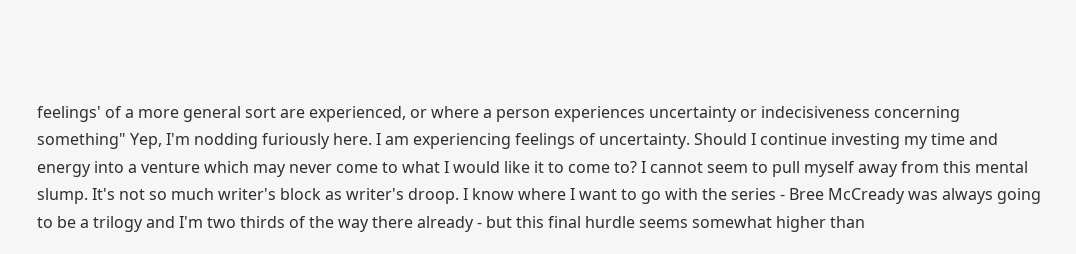feelings' of a more general sort are experienced, or where a person experiences uncertainty or indecisiveness concerning something" Yep, I'm nodding furiously here. I am experiencing feelings of uncertainty. Should I continue investing my time and energy into a venture which may never come to what I would like it to come to? I cannot seem to pull myself away from this mental slump. It's not so much writer's block as writer's droop. I know where I want to go with the series - Bree McCready was always going to be a trilogy and I'm two thirds of the way there already - but this final hurdle seems somewhat higher than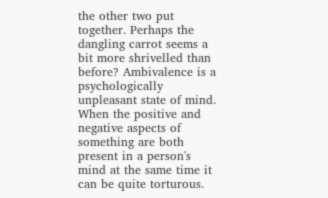the other two put together. Perhaps the dangling carrot seems a bit more shrivelled than before? Ambivalence is a psychologically unpleasant state of mind. When the positive and negative aspects of something are both present in a person's mind at the same time it can be quite torturous.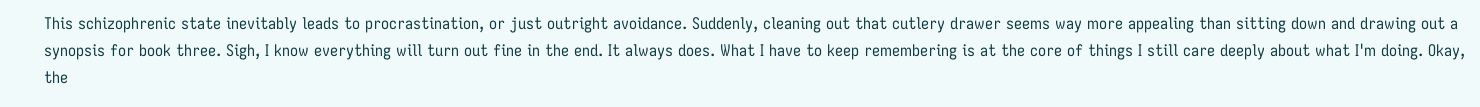This schizophrenic state inevitably leads to procrastination, or just outright avoidance. Suddenly, cleaning out that cutlery drawer seems way more appealing than sitting down and drawing out a synopsis for book three. Sigh, I know everything will turn out fine in the end. It always does. What I have to keep remembering is at the core of things I still care deeply about what I'm doing. Okay, the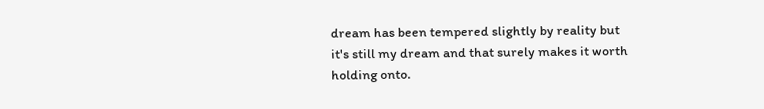dream has been tempered slightly by reality but it's still my dream and that surely makes it worth holding onto.